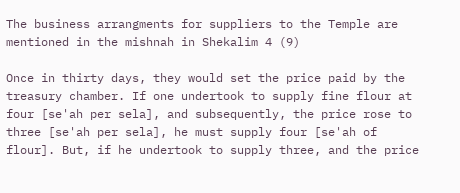The business arrangments for suppliers to the Temple are mentioned in the mishnah in Shekalim 4 (9)

Once in thirty days, they would set the price paid by the treasury chamber. If one undertook to supply fine flour at four [se'ah per sela], and subsequently, the price rose to three [se'ah per sela], he must supply four [se'ah of flour]. But, if he undertook to supply three, and the price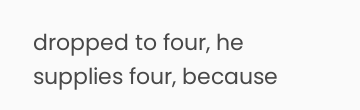dropped to four, he supplies four, because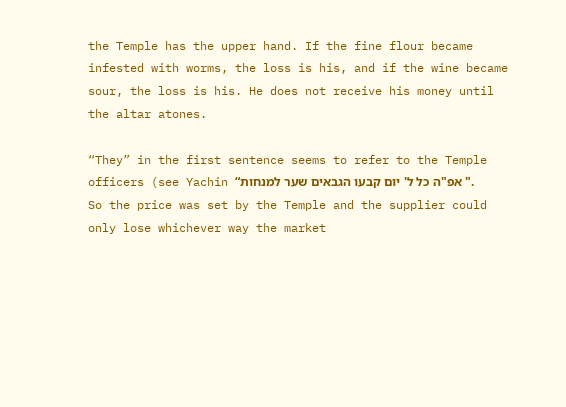the Temple has the upper hand. If the fine flour became infested with worms, the loss is his, and if the wine became sour, the loss is his. He does not receive his money until the altar atones.

“They” in the first sentence seems to refer to the Temple officers (see Yachin “אפ"ה כל ל' יום קבעו הגבאים שער למנחות ". So the price was set by the Temple and the supplier could only lose whichever way the market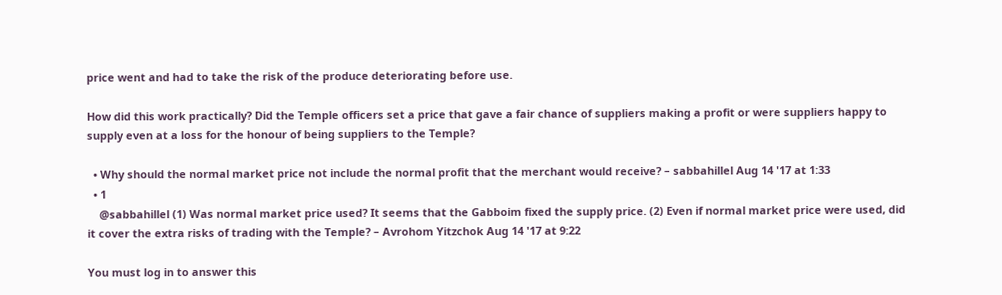price went and had to take the risk of the produce deteriorating before use.

How did this work practically? Did the Temple officers set a price that gave a fair chance of suppliers making a profit or were suppliers happy to supply even at a loss for the honour of being suppliers to the Temple?

  • Why should the normal market price not include the normal profit that the merchant would receive? – sabbahillel Aug 14 '17 at 1:33
  • 1
    @sabbahillel (1) Was normal market price used? It seems that the Gabboim fixed the supply price. (2) Even if normal market price were used, did it cover the extra risks of trading with the Temple? – Avrohom Yitzchok Aug 14 '17 at 9:22

You must log in to answer this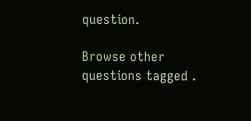question.

Browse other questions tagged .